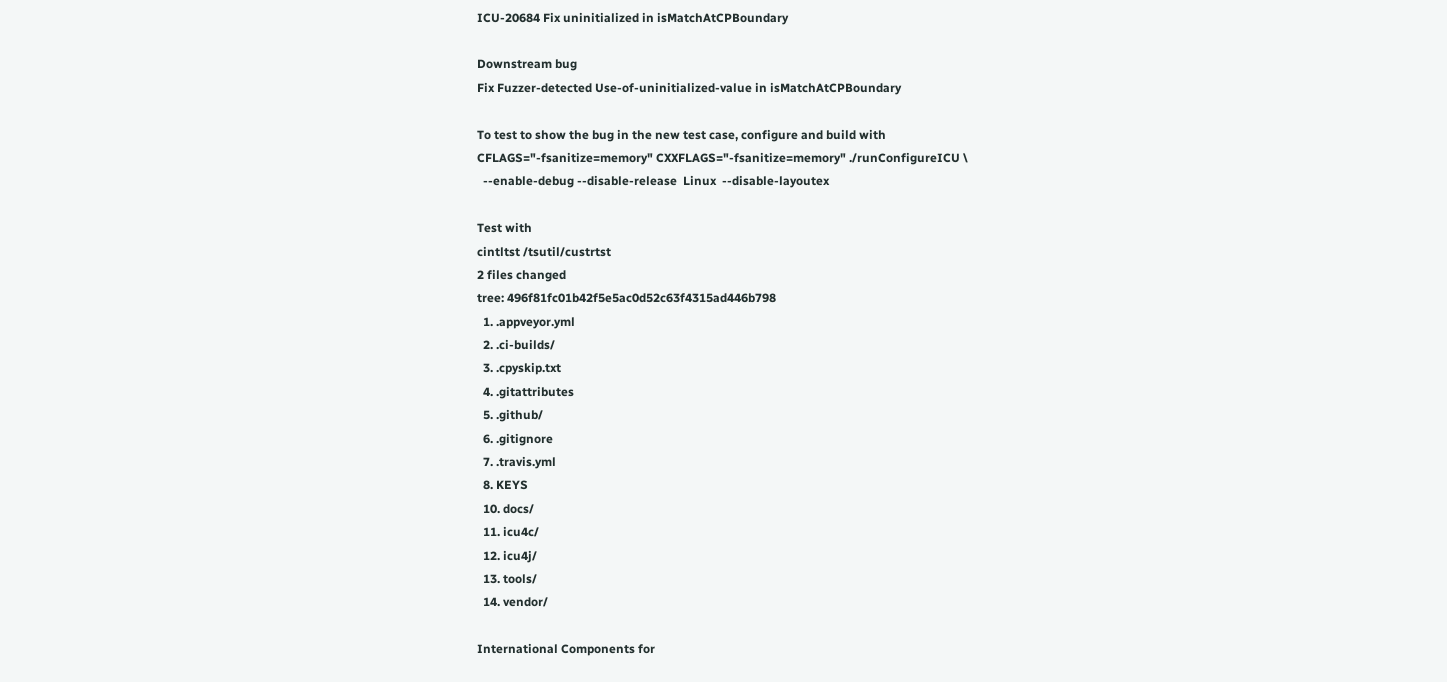ICU-20684 Fix uninitialized in isMatchAtCPBoundary

Downstream bug
Fix Fuzzer-detected Use-of-uninitialized-value in isMatchAtCPBoundary

To test to show the bug in the new test case, configure and build with
CFLAGS="-fsanitize=memory" CXXFLAGS="-fsanitize=memory" ./runConfigureICU \
  --enable-debug --disable-release  Linux  --disable-layoutex

Test with
cintltst /tsutil/custrtst
2 files changed
tree: 496f81fc01b42f5e5ac0d52c63f4315ad446b798
  1. .appveyor.yml
  2. .ci-builds/
  3. .cpyskip.txt
  4. .gitattributes
  5. .github/
  6. .gitignore
  7. .travis.yml
  8. KEYS
  10. docs/
  11. icu4c/
  12. icu4j/
  13. tools/
  14. vendor/

International Components for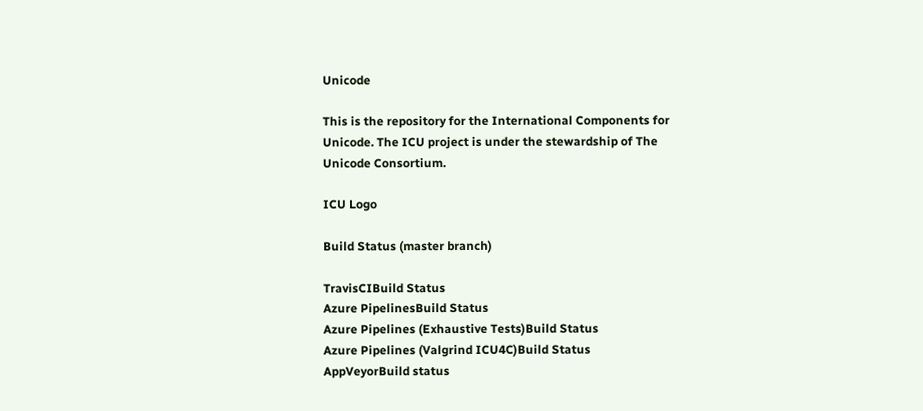Unicode

This is the repository for the International Components for Unicode. The ICU project is under the stewardship of The Unicode Consortium.

ICU Logo

Build Status (master branch)

TravisCIBuild Status
Azure PipelinesBuild Status
Azure Pipelines (Exhaustive Tests)Build Status
Azure Pipelines (Valgrind ICU4C)Build Status
AppVeyorBuild status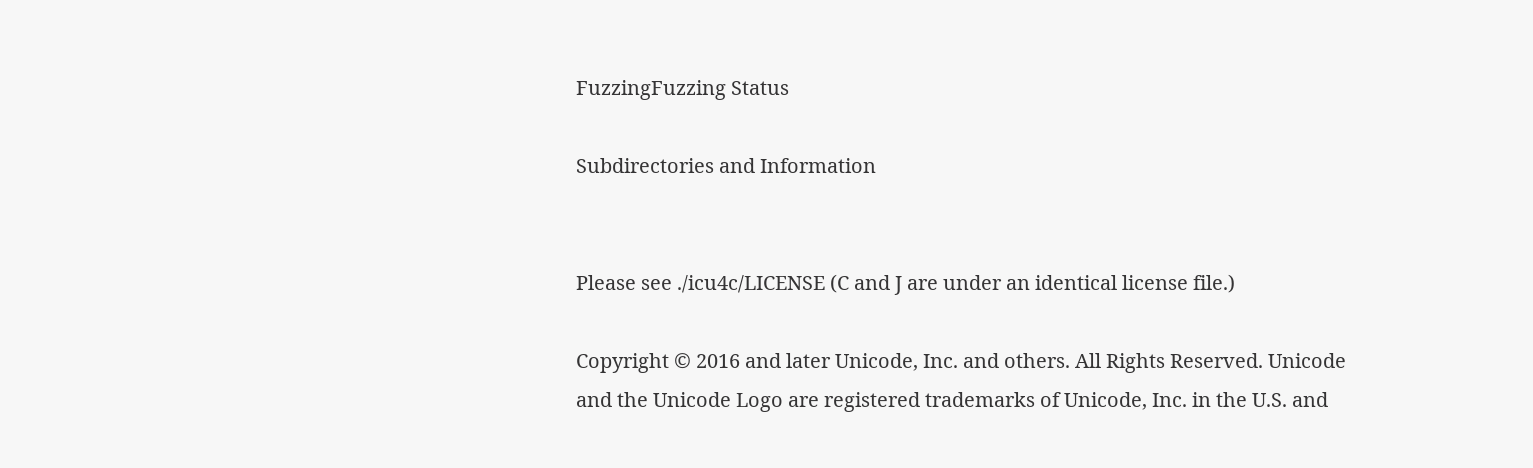FuzzingFuzzing Status

Subdirectories and Information


Please see ./icu4c/LICENSE (C and J are under an identical license file.)

Copyright © 2016 and later Unicode, Inc. and others. All Rights Reserved. Unicode and the Unicode Logo are registered trademarks of Unicode, Inc. in the U.S. and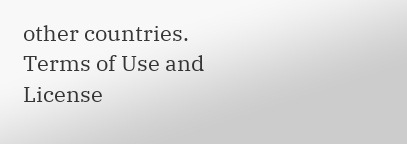other countries. Terms of Use and License